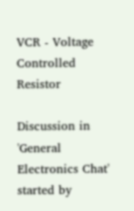VCR - Voltage Controlled Resistor

Discussion in 'General Electronics Chat' started by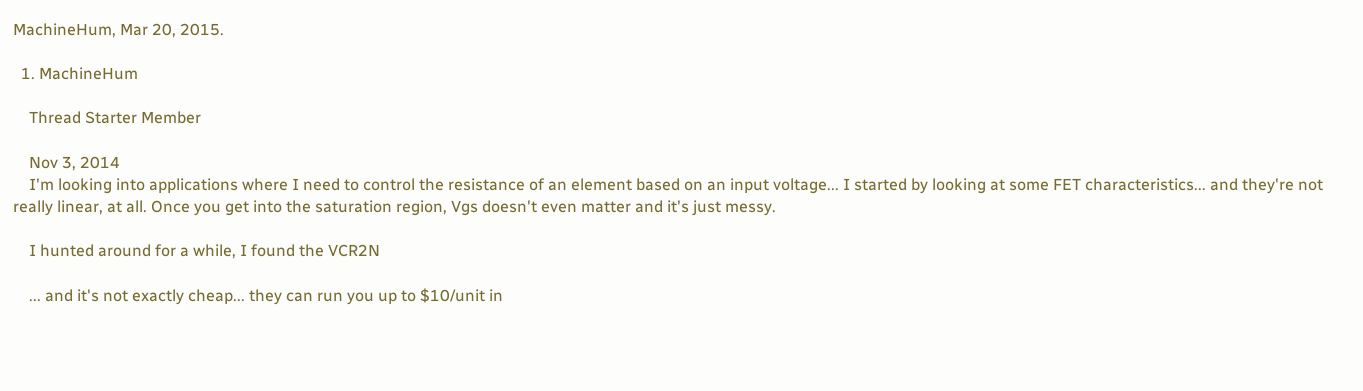MachineHum, Mar 20, 2015.

  1. MachineHum

    Thread Starter Member

    Nov 3, 2014
    I'm looking into applications where I need to control the resistance of an element based on an input voltage... I started by looking at some FET characteristics... and they're not really linear, at all. Once you get into the saturation region, Vgs doesn't even matter and it's just messy.

    I hunted around for a while, I found the VCR2N

    ... and it's not exactly cheap... they can run you up to $10/unit in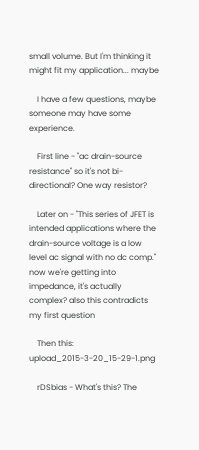small volume. But I'm thinking it might fit my application... maybe

    I have a few questions, maybe someone may have some experience.

    First line - "ac drain-source resistance" so it's not bi-directional? One way resistor?

    Later on - "This series of JFET is intended applications where the drain-source voltage is a low level ac signal with no dc comp." now we're getting into impedance, it's actually complex? also this contradicts my first question

    Then this: upload_2015-3-20_15-29-1.png

    rDSbias - What's this? The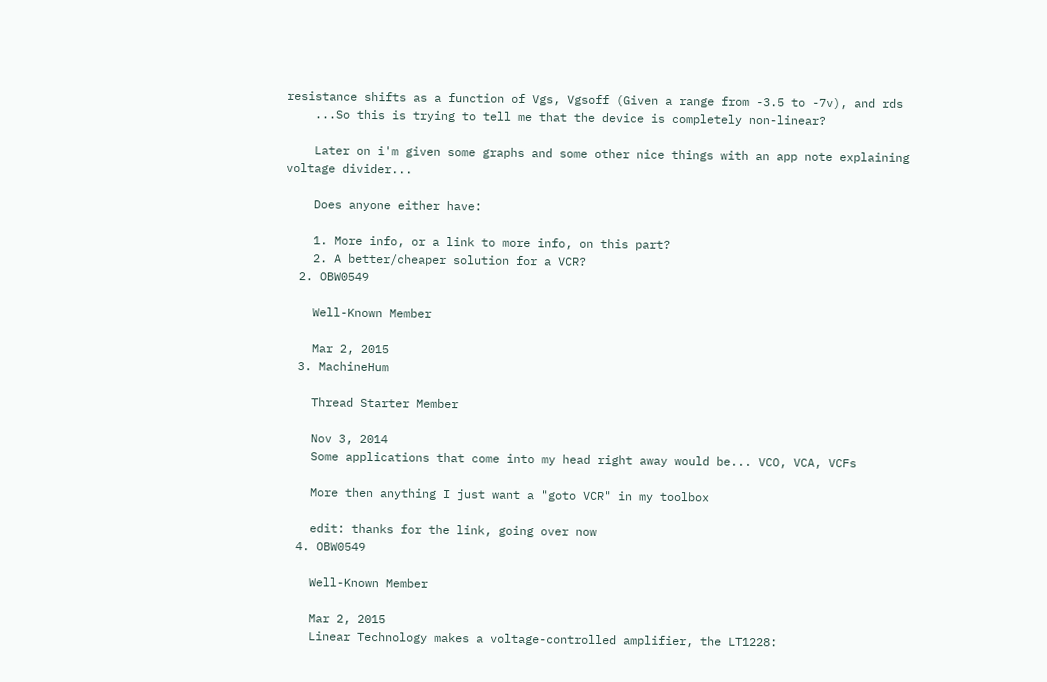resistance shifts as a function of Vgs, Vgsoff (Given a range from -3.5 to -7v), and rds
    ...So this is trying to tell me that the device is completely non-linear?

    Later on i'm given some graphs and some other nice things with an app note explaining voltage divider...

    Does anyone either have:

    1. More info, or a link to more info, on this part?
    2. A better/cheaper solution for a VCR?
  2. OBW0549

    Well-Known Member

    Mar 2, 2015
  3. MachineHum

    Thread Starter Member

    Nov 3, 2014
    Some applications that come into my head right away would be... VCO, VCA, VCFs

    More then anything I just want a "goto VCR" in my toolbox

    edit: thanks for the link, going over now
  4. OBW0549

    Well-Known Member

    Mar 2, 2015
    Linear Technology makes a voltage-controlled amplifier, the LT1228: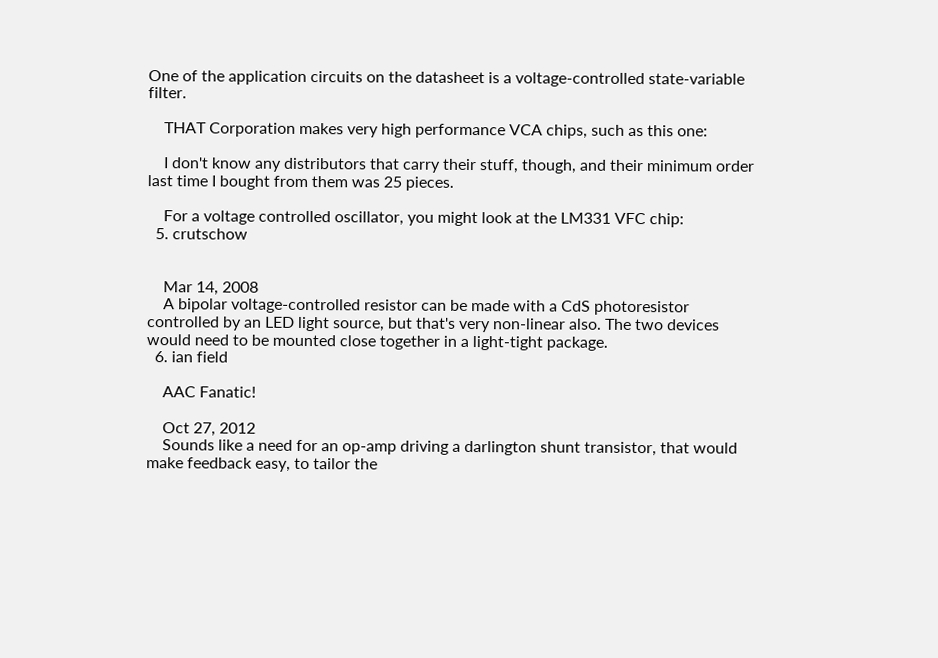One of the application circuits on the datasheet is a voltage-controlled state-variable filter.

    THAT Corporation makes very high performance VCA chips, such as this one:

    I don't know any distributors that carry their stuff, though, and their minimum order last time I bought from them was 25 pieces.

    For a voltage controlled oscillator, you might look at the LM331 VFC chip:
  5. crutschow


    Mar 14, 2008
    A bipolar voltage-controlled resistor can be made with a CdS photoresistor controlled by an LED light source, but that's very non-linear also. The two devices would need to be mounted close together in a light-tight package.
  6. ian field

    AAC Fanatic!

    Oct 27, 2012
    Sounds like a need for an op-amp driving a darlington shunt transistor, that would make feedback easy, to tailor the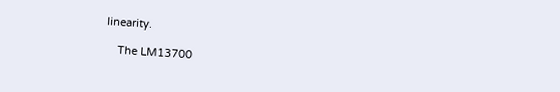linearity.

    The LM13700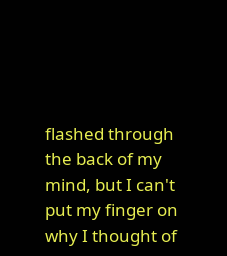flashed through the back of my mind, but I can't put my finger on why I thought of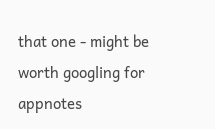that one - might be worth googling for appnotes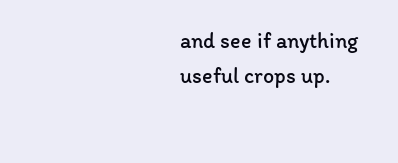and see if anything useful crops up.